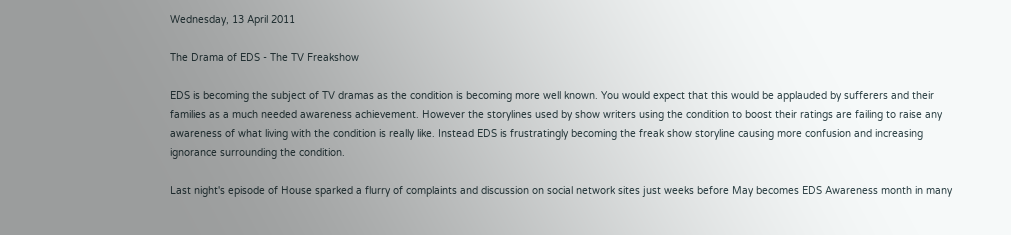Wednesday, 13 April 2011

The Drama of EDS - The TV Freakshow

EDS is becoming the subject of TV dramas as the condition is becoming more well known. You would expect that this would be applauded by sufferers and their families as a much needed awareness achievement. However the storylines used by show writers using the condition to boost their ratings are failing to raise any awareness of what living with the condition is really like. Instead EDS is frustratingly becoming the freak show storyline causing more confusion and increasing ignorance surrounding the condition.

Last night's episode of House sparked a flurry of complaints and discussion on social network sites just weeks before May becomes EDS Awareness month in many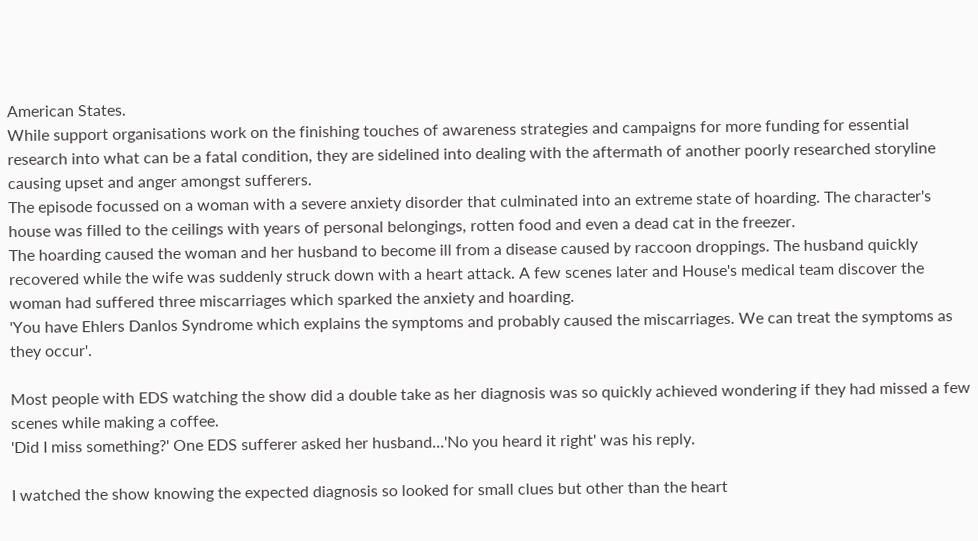American States.
While support organisations work on the finishing touches of awareness strategies and campaigns for more funding for essential research into what can be a fatal condition, they are sidelined into dealing with the aftermath of another poorly researched storyline causing upset and anger amongst sufferers.
The episode focussed on a woman with a severe anxiety disorder that culminated into an extreme state of hoarding. The character's house was filled to the ceilings with years of personal belongings, rotten food and even a dead cat in the freezer.
The hoarding caused the woman and her husband to become ill from a disease caused by raccoon droppings. The husband quickly recovered while the wife was suddenly struck down with a heart attack. A few scenes later and House's medical team discover the woman had suffered three miscarriages which sparked the anxiety and hoarding.
'You have Ehlers Danlos Syndrome which explains the symptoms and probably caused the miscarriages. We can treat the symptoms as they occur'.

Most people with EDS watching the show did a double take as her diagnosis was so quickly achieved wondering if they had missed a few scenes while making a coffee.
'Did I miss something?' One EDS sufferer asked her husband...'No you heard it right' was his reply.

I watched the show knowing the expected diagnosis so looked for small clues but other than the heart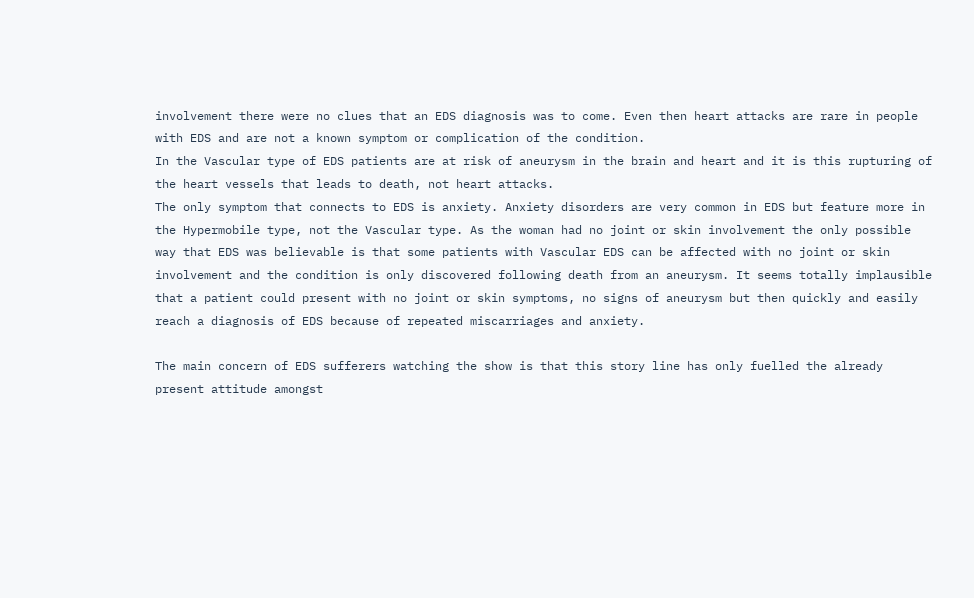involvement there were no clues that an EDS diagnosis was to come. Even then heart attacks are rare in people with EDS and are not a known symptom or complication of the condition.
In the Vascular type of EDS patients are at risk of aneurysm in the brain and heart and it is this rupturing of the heart vessels that leads to death, not heart attacks.
The only symptom that connects to EDS is anxiety. Anxiety disorders are very common in EDS but feature more in the Hypermobile type, not the Vascular type. As the woman had no joint or skin involvement the only possible way that EDS was believable is that some patients with Vascular EDS can be affected with no joint or skin involvement and the condition is only discovered following death from an aneurysm. It seems totally implausible that a patient could present with no joint or skin symptoms, no signs of aneurysm but then quickly and easily reach a diagnosis of EDS because of repeated miscarriages and anxiety.

The main concern of EDS sufferers watching the show is that this story line has only fuelled the already present attitude amongst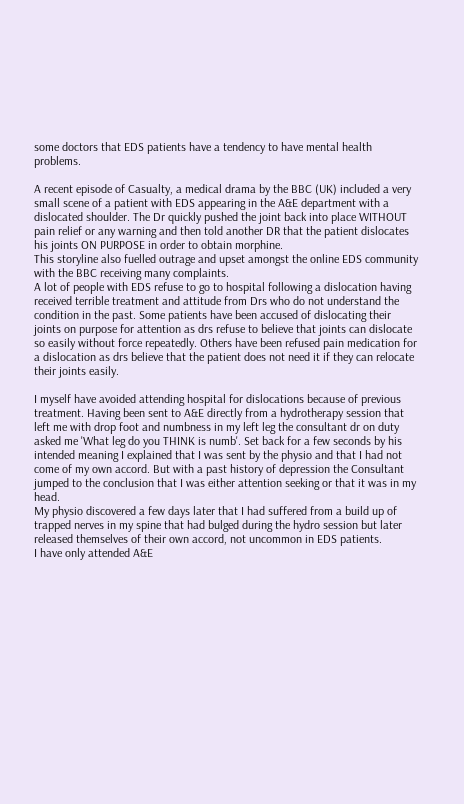some doctors that EDS patients have a tendency to have mental health problems.

A recent episode of Casualty, a medical drama by the BBC (UK) included a very small scene of a patient with EDS appearing in the A&E department with a dislocated shoulder. The Dr quickly pushed the joint back into place WITHOUT pain relief or any warning and then told another DR that the patient dislocates his joints ON PURPOSE in order to obtain morphine.
This storyline also fuelled outrage and upset amongst the online EDS community with the BBC receiving many complaints.
A lot of people with EDS refuse to go to hospital following a dislocation having received terrible treatment and attitude from Drs who do not understand the condition in the past. Some patients have been accused of dislocating their joints on purpose for attention as drs refuse to believe that joints can dislocate so easily without force repeatedly. Others have been refused pain medication for a dislocation as drs believe that the patient does not need it if they can relocate their joints easily.

I myself have avoided attending hospital for dislocations because of previous treatment. Having been sent to A&E directly from a hydrotherapy session that left me with drop foot and numbness in my left leg the consultant dr on duty asked me 'What leg do you THINK is numb'. Set back for a few seconds by his intended meaning I explained that I was sent by the physio and that I had not come of my own accord. But with a past history of depression the Consultant jumped to the conclusion that I was either attention seeking or that it was in my head.
My physio discovered a few days later that I had suffered from a build up of trapped nerves in my spine that had bulged during the hydro session but later released themselves of their own accord, not uncommon in EDS patients.
I have only attended A&E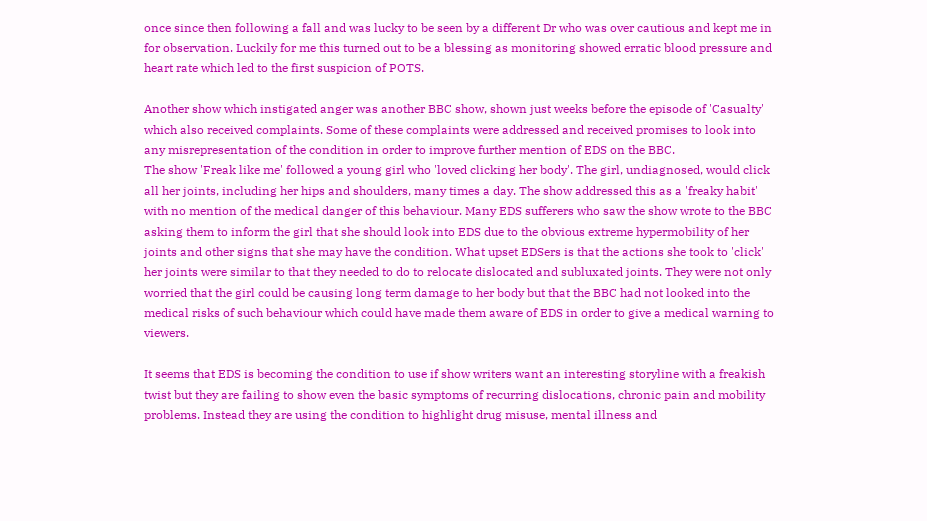once since then following a fall and was lucky to be seen by a different Dr who was over cautious and kept me in for observation. Luckily for me this turned out to be a blessing as monitoring showed erratic blood pressure and heart rate which led to the first suspicion of POTS.

Another show which instigated anger was another BBC show, shown just weeks before the episode of 'Casualty' which also received complaints. Some of these complaints were addressed and received promises to look into any misrepresentation of the condition in order to improve further mention of EDS on the BBC.
The show 'Freak like me' followed a young girl who 'loved clicking her body'. The girl, undiagnosed, would click all her joints, including her hips and shoulders, many times a day. The show addressed this as a 'freaky habit' with no mention of the medical danger of this behaviour. Many EDS sufferers who saw the show wrote to the BBC asking them to inform the girl that she should look into EDS due to the obvious extreme hypermobility of her joints and other signs that she may have the condition. What upset EDSers is that the actions she took to 'click' her joints were similar to that they needed to do to relocate dislocated and subluxated joints. They were not only worried that the girl could be causing long term damage to her body but that the BBC had not looked into the medical risks of such behaviour which could have made them aware of EDS in order to give a medical warning to viewers.

It seems that EDS is becoming the condition to use if show writers want an interesting storyline with a freakish twist but they are failing to show even the basic symptoms of recurring dislocations, chronic pain and mobility problems. Instead they are using the condition to highlight drug misuse, mental illness and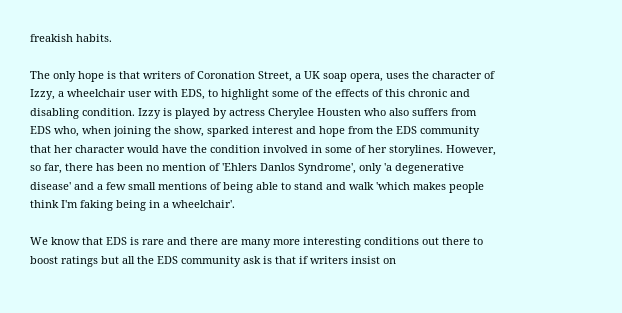freakish habits.

The only hope is that writers of Coronation Street, a UK soap opera, uses the character of Izzy, a wheelchair user with EDS, to highlight some of the effects of this chronic and disabling condition. Izzy is played by actress Cherylee Housten who also suffers from EDS who, when joining the show, sparked interest and hope from the EDS community that her character would have the condition involved in some of her storylines. However, so far, there has been no mention of 'Ehlers Danlos Syndrome', only 'a degenerative disease' and a few small mentions of being able to stand and walk 'which makes people think I'm faking being in a wheelchair'.

We know that EDS is rare and there are many more interesting conditions out there to boost ratings but all the EDS community ask is that if writers insist on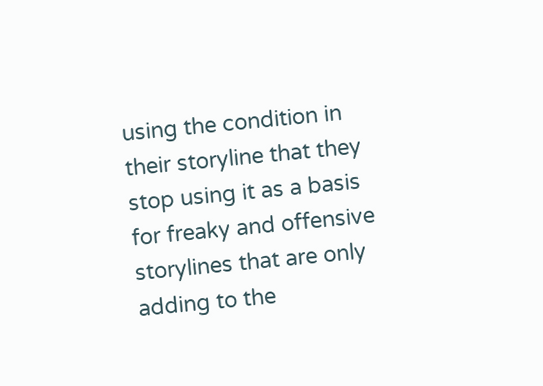using the condition in their storyline that they stop using it as a basis for freaky and offensive storylines that are only adding to the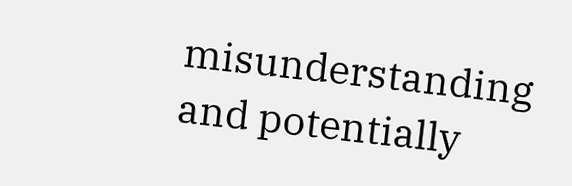misunderstanding and potentially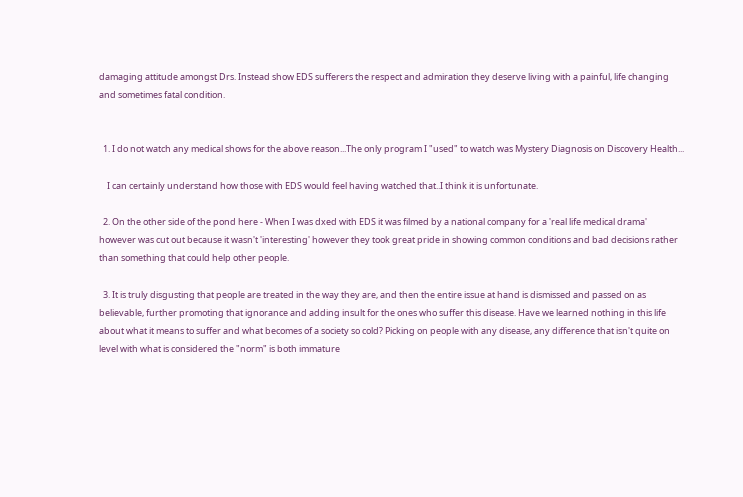damaging attitude amongst Drs. Instead show EDS sufferers the respect and admiration they deserve living with a painful, life changing and sometimes fatal condition.


  1. I do not watch any medical shows for the above reason...The only program I "used" to watch was Mystery Diagnosis on Discovery Health...

    I can certainly understand how those with EDS would feel having watched that..I think it is unfortunate.

  2. On the other side of the pond here - When I was dxed with EDS it was filmed by a national company for a 'real life medical drama' however was cut out because it wasn't 'interesting' however they took great pride in showing common conditions and bad decisions rather than something that could help other people.

  3. It is truly disgusting that people are treated in the way they are, and then the entire issue at hand is dismissed and passed on as believable, further promoting that ignorance and adding insult for the ones who suffer this disease. Have we learned nothing in this life about what it means to suffer and what becomes of a society so cold? Picking on people with any disease, any difference that isn't quite on level with what is considered the "norm" is both immature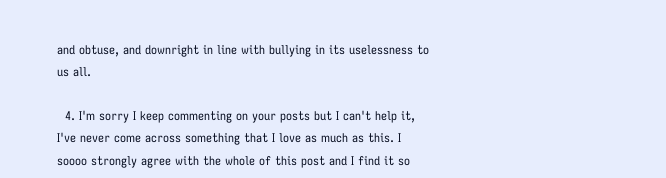and obtuse, and downright in line with bullying in its uselessness to us all.

  4. I'm sorry I keep commenting on your posts but I can't help it, I've never come across something that I love as much as this. I soooo strongly agree with the whole of this post and I find it so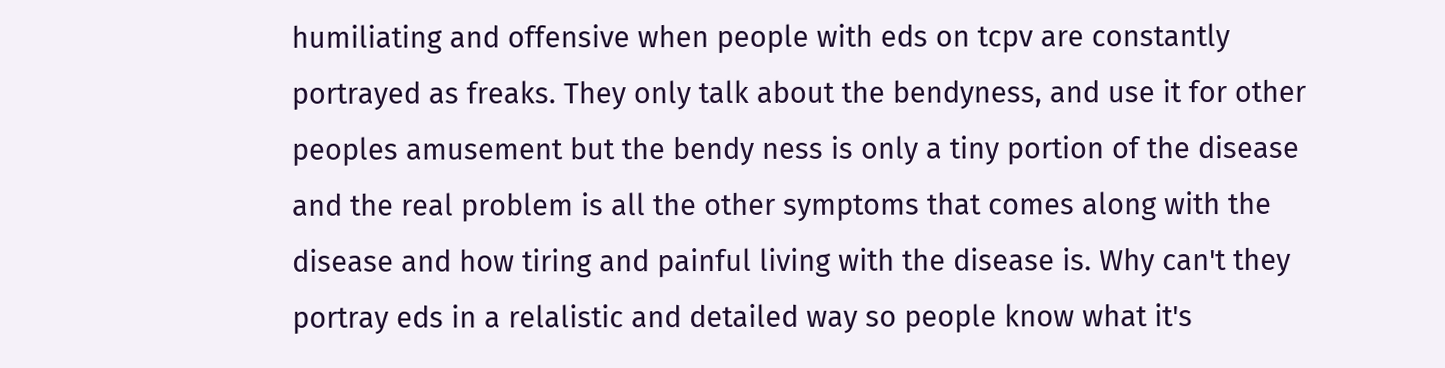humiliating and offensive when people with eds on tcpv are constantly portrayed as freaks. They only talk about the bendyness, and use it for other peoples amusement but the bendy ness is only a tiny portion of the disease and the real problem is all the other symptoms that comes along with the disease and how tiring and painful living with the disease is. Why can't they portray eds in a relalistic and detailed way so people know what it's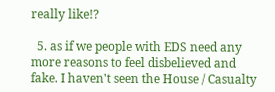really like!?

  5. as if we people with EDS need any more reasons to feel disbelieved and fake. I haven't seen the House / Casualty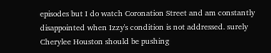episodes but I do watch Coronation Street and am constantly disappointed when Izzy's condition is not addressed. surely Cherylee Houston should be pushing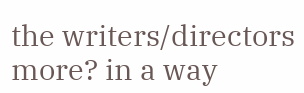the writers/directors more? in a way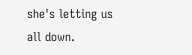she's letting us all down.